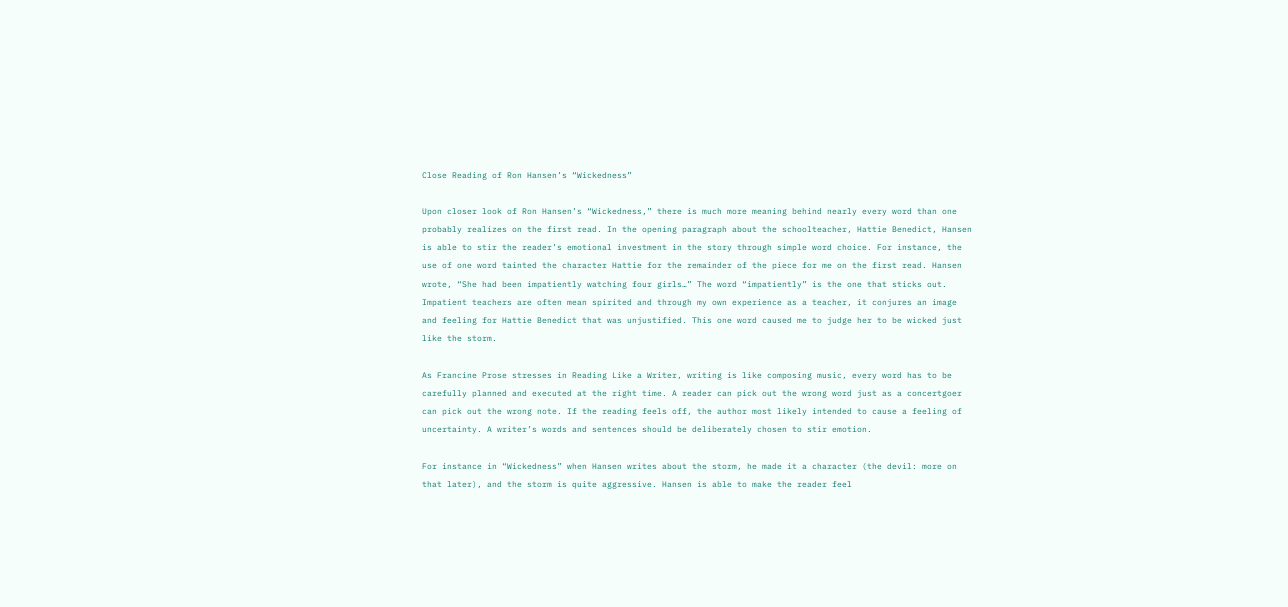Close Reading of Ron Hansen’s “Wickedness”

Upon closer look of Ron Hansen’s “Wickedness,” there is much more meaning behind nearly every word than one probably realizes on the first read. In the opening paragraph about the schoolteacher, Hattie Benedict, Hansen is able to stir the reader’s emotional investment in the story through simple word choice. For instance, the use of one word tainted the character Hattie for the remainder of the piece for me on the first read. Hansen wrote, “She had been impatiently watching four girls…” The word “impatiently” is the one that sticks out. Impatient teachers are often mean spirited and through my own experience as a teacher, it conjures an image and feeling for Hattie Benedict that was unjustified. This one word caused me to judge her to be wicked just like the storm.

As Francine Prose stresses in Reading Like a Writer, writing is like composing music, every word has to be carefully planned and executed at the right time. A reader can pick out the wrong word just as a concertgoer can pick out the wrong note. If the reading feels off, the author most likely intended to cause a feeling of uncertainty. A writer’s words and sentences should be deliberately chosen to stir emotion.

For instance in “Wickedness” when Hansen writes about the storm, he made it a character (the devil: more on that later), and the storm is quite aggressive. Hansen is able to make the reader feel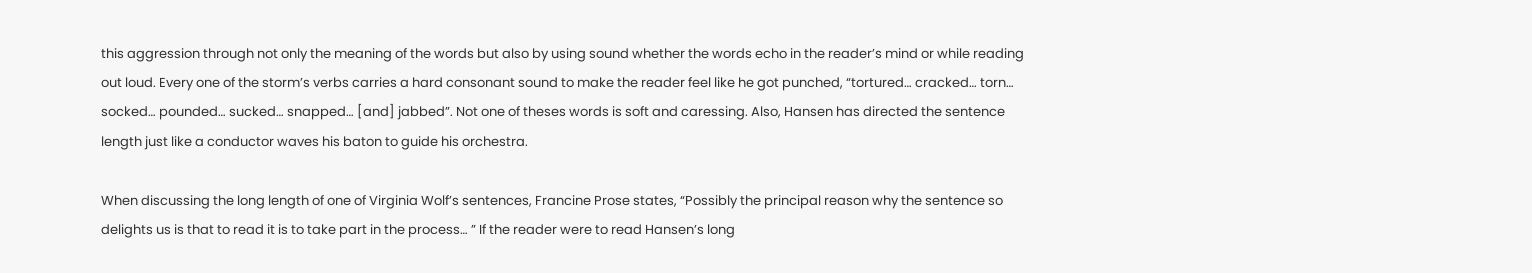this aggression through not only the meaning of the words but also by using sound whether the words echo in the reader’s mind or while reading out loud. Every one of the storm’s verbs carries a hard consonant sound to make the reader feel like he got punched, “tortured… cracked… torn… socked… pounded… sucked… snapped… [and] jabbed”. Not one of theses words is soft and caressing. Also, Hansen has directed the sentence length just like a conductor waves his baton to guide his orchestra.

When discussing the long length of one of Virginia Wolf’s sentences, Francine Prose states, “Possibly the principal reason why the sentence so delights us is that to read it is to take part in the process… ” If the reader were to read Hansen’s long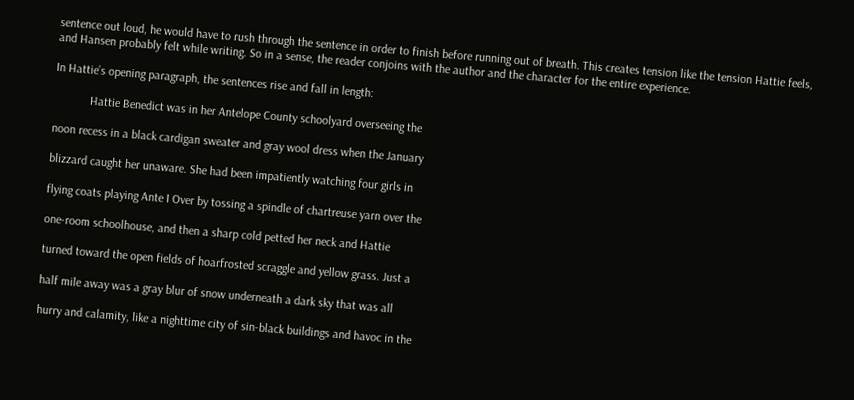sentence out loud, he would have to rush through the sentence in order to finish before running out of breath. This creates tension like the tension Hattie feels, and Hansen probably felt while writing. So in a sense, the reader conjoins with the author and the character for the entire experience.

In Hattie’s opening paragraph, the sentences rise and fall in length:

            Hattie Benedict was in her Antelope County schoolyard overseeing the

noon recess in a black cardigan sweater and gray wool dress when the January

blizzard caught her unaware. She had been impatiently watching four girls in

flying coats playing Ante I Over by tossing a spindle of chartreuse yarn over the

one-room schoolhouse, and then a sharp cold petted her neck and Hattie

turned toward the open fields of hoarfrosted scraggle and yellow grass. Just a

half mile away was a gray blur of snow underneath a dark sky that was all

hurry and calamity, like a nighttime city of sin-black buildings and havoc in the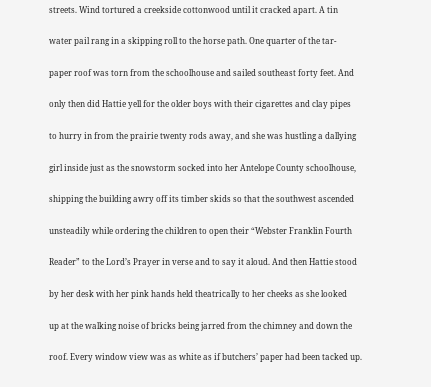streets. Wind tortured a creekside cottonwood until it cracked apart. A tin

water pail rang in a skipping roll to the horse path. One quarter of the tar-

paper roof was torn from the schoolhouse and sailed southeast forty feet. And

only then did Hattie yell for the older boys with their cigarettes and clay pipes

to hurry in from the prairie twenty rods away, and she was hustling a dallying

girl inside just as the snowstorm socked into her Antelope County schoolhouse,

shipping the building awry off its timber skids so that the southwest ascended

unsteadily while ordering the children to open their “Webster Franklin Fourth

Reader” to the Lord’s Prayer in verse and to say it aloud. And then Hattie stood

by her desk with her pink hands held theatrically to her cheeks as she looked

up at the walking noise of bricks being jarred from the chimney and down the

roof. Every window view was as white as if butchers’ paper had been tacked up.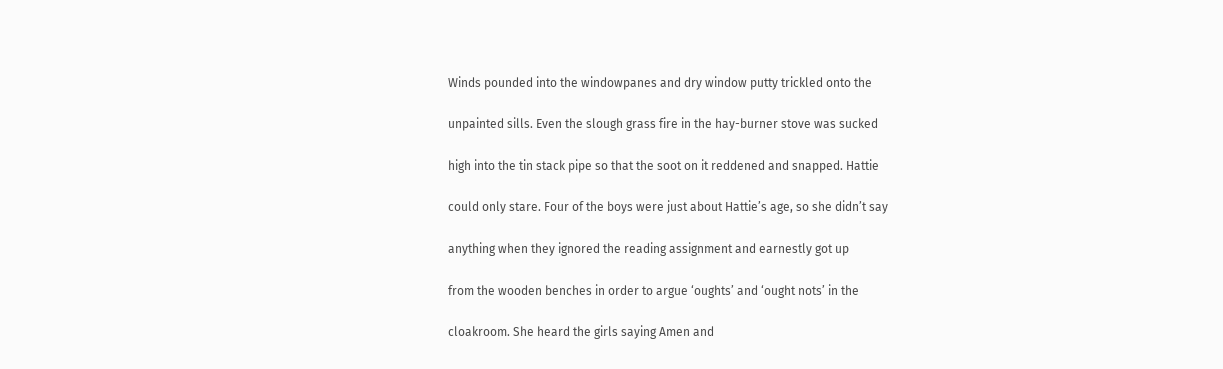Winds pounded into the windowpanes and dry window putty trickled onto the

unpainted sills. Even the slough grass fire in the hay-burner stove was sucked

high into the tin stack pipe so that the soot on it reddened and snapped. Hattie

could only stare. Four of the boys were just about Hattie’s age, so she didn’t say

anything when they ignored the reading assignment and earnestly got up

from the wooden benches in order to argue ‘oughts’ and ‘ought nots’ in the

cloakroom. She heard the girls saying Amen and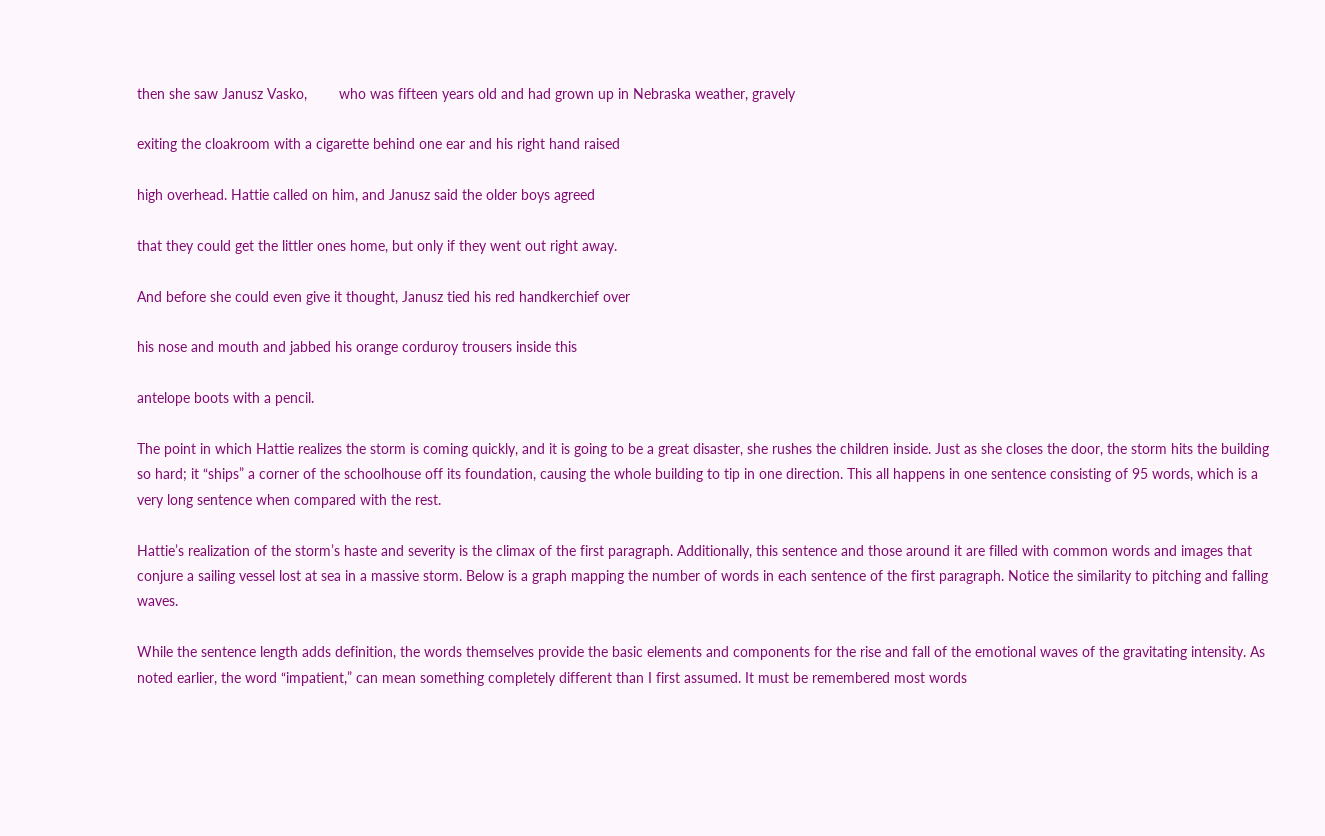then she saw Janusz Vasko,        who was fifteen years old and had grown up in Nebraska weather, gravely

exiting the cloakroom with a cigarette behind one ear and his right hand raised

high overhead. Hattie called on him, and Janusz said the older boys agreed

that they could get the littler ones home, but only if they went out right away.

And before she could even give it thought, Janusz tied his red handkerchief over

his nose and mouth and jabbed his orange corduroy trousers inside this

antelope boots with a pencil.

The point in which Hattie realizes the storm is coming quickly, and it is going to be a great disaster, she rushes the children inside. Just as she closes the door, the storm hits the building so hard; it “ships” a corner of the schoolhouse off its foundation, causing the whole building to tip in one direction. This all happens in one sentence consisting of 95 words, which is a very long sentence when compared with the rest.

Hattie’s realization of the storm’s haste and severity is the climax of the first paragraph. Additionally, this sentence and those around it are filled with common words and images that conjure a sailing vessel lost at sea in a massive storm. Below is a graph mapping the number of words in each sentence of the first paragraph. Notice the similarity to pitching and falling waves.

While the sentence length adds definition, the words themselves provide the basic elements and components for the rise and fall of the emotional waves of the gravitating intensity. As noted earlier, the word “impatient,” can mean something completely different than I first assumed. It must be remembered most words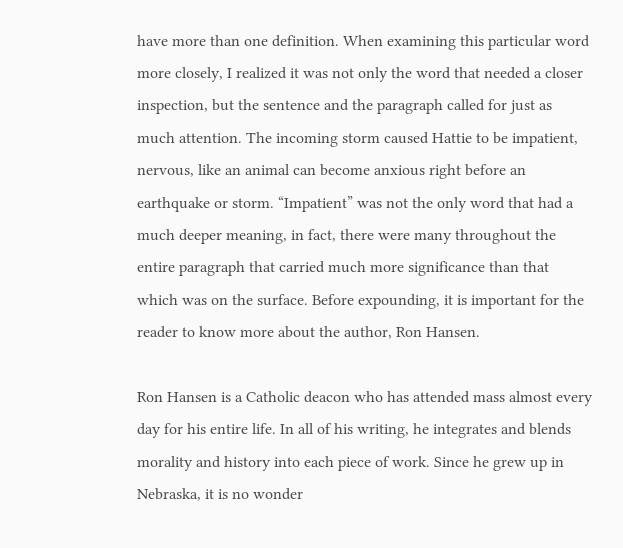have more than one definition. When examining this particular word more closely, I realized it was not only the word that needed a closer inspection, but the sentence and the paragraph called for just as much attention. The incoming storm caused Hattie to be impatient, nervous, like an animal can become anxious right before an earthquake or storm. “Impatient” was not the only word that had a much deeper meaning, in fact, there were many throughout the entire paragraph that carried much more significance than that which was on the surface. Before expounding, it is important for the reader to know more about the author, Ron Hansen.

Ron Hansen is a Catholic deacon who has attended mass almost every day for his entire life. In all of his writing, he integrates and blends morality and history into each piece of work. Since he grew up in Nebraska, it is no wonder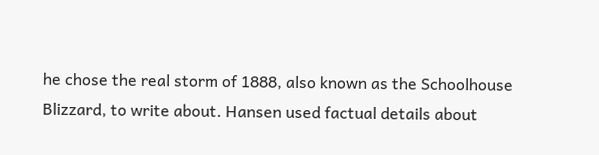he chose the real storm of 1888, also known as the Schoolhouse Blizzard, to write about. Hansen used factual details about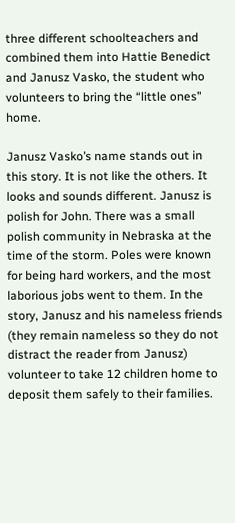three different schoolteachers and combined them into Hattie Benedict and Janusz Vasko, the student who volunteers to bring the “little ones” home.

Janusz Vasko’s name stands out in this story. It is not like the others. It looks and sounds different. Janusz is polish for John. There was a small polish community in Nebraska at the time of the storm. Poles were known for being hard workers, and the most laborious jobs went to them. In the story, Janusz and his nameless friends (they remain nameless so they do not distract the reader from Janusz) volunteer to take 12 children home to deposit them safely to their families.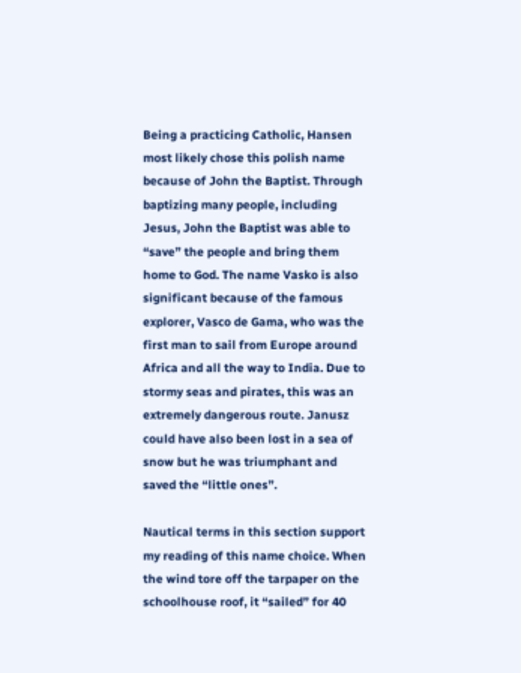Being a practicing Catholic, Hansen most likely chose this polish name because of John the Baptist. Through baptizing many people, including Jesus, John the Baptist was able to “save” the people and bring them home to God. The name Vasko is also significant because of the famous explorer, Vasco de Gama, who was the first man to sail from Europe around Africa and all the way to India. Due to stormy seas and pirates, this was an extremely dangerous route. Janusz could have also been lost in a sea of snow but he was triumphant and saved the “little ones”.

Nautical terms in this section support my reading of this name choice. When the wind tore off the tarpaper on the schoolhouse roof, it “sailed” for 40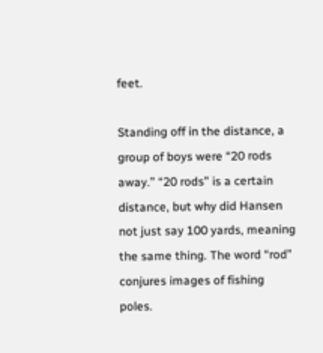feet.

Standing off in the distance, a group of boys were “20 rods away.” “20 rods” is a certain distance, but why did Hansen not just say 100 yards, meaning the same thing. The word “rod” conjures images of fishing poles.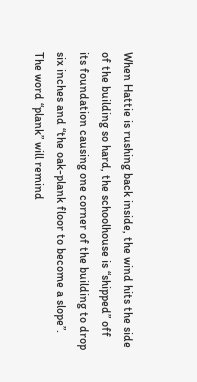When Hattie is rushing back inside, the wind hits the side of the building so hard, the schoolhouse is “shipped” off its foundation causing one corner of the building to drop six inches and “the oak-plank floor to become a slope”. The word “plank” will remind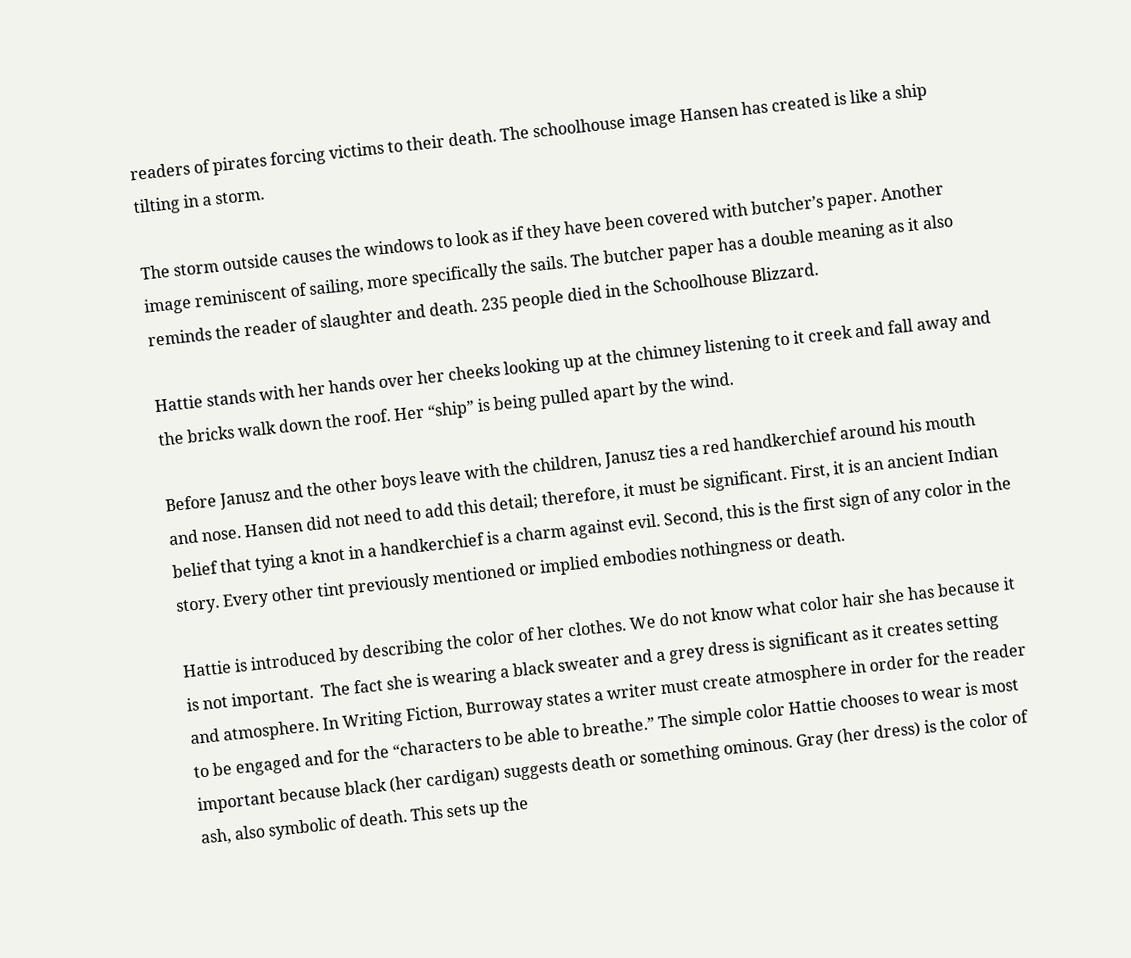readers of pirates forcing victims to their death. The schoolhouse image Hansen has created is like a ship tilting in a storm.

The storm outside causes the windows to look as if they have been covered with butcher’s paper. Another image reminiscent of sailing, more specifically the sails. The butcher paper has a double meaning as it also reminds the reader of slaughter and death. 235 people died in the Schoolhouse Blizzard.

Hattie stands with her hands over her cheeks looking up at the chimney listening to it creek and fall away and the bricks walk down the roof. Her “ship” is being pulled apart by the wind.

Before Janusz and the other boys leave with the children, Janusz ties a red handkerchief around his mouth and nose. Hansen did not need to add this detail; therefore, it must be significant. First, it is an ancient Indian belief that tying a knot in a handkerchief is a charm against evil. Second, this is the first sign of any color in the story. Every other tint previously mentioned or implied embodies nothingness or death.

Hattie is introduced by describing the color of her clothes. We do not know what color hair she has because it is not important.  The fact she is wearing a black sweater and a grey dress is significant as it creates setting and atmosphere. In Writing Fiction, Burroway states a writer must create atmosphere in order for the reader to be engaged and for the “characters to be able to breathe.” The simple color Hattie chooses to wear is most important because black (her cardigan) suggests death or something ominous. Gray (her dress) is the color of ash, also symbolic of death. This sets up the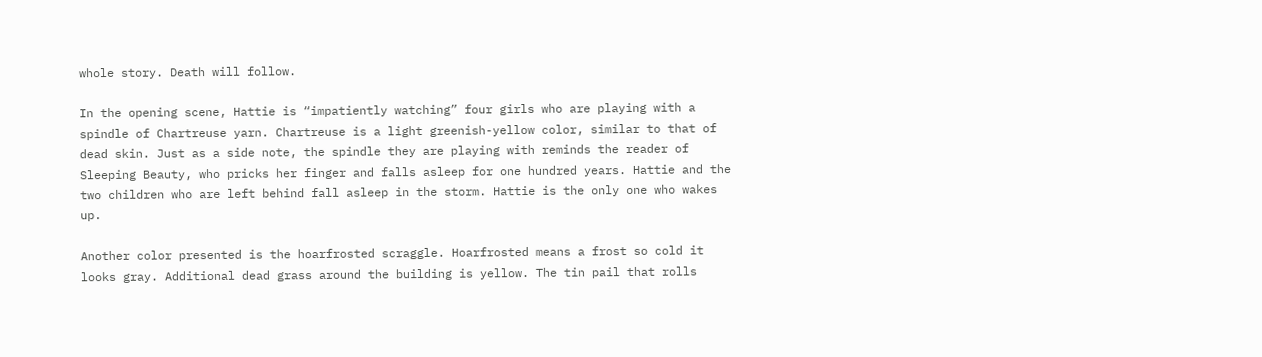whole story. Death will follow.

In the opening scene, Hattie is “impatiently watching” four girls who are playing with a spindle of Chartreuse yarn. Chartreuse is a light greenish-yellow color, similar to that of dead skin. Just as a side note, the spindle they are playing with reminds the reader of Sleeping Beauty, who pricks her finger and falls asleep for one hundred years. Hattie and the two children who are left behind fall asleep in the storm. Hattie is the only one who wakes up.

Another color presented is the hoarfrosted scraggle. Hoarfrosted means a frost so cold it looks gray. Additional dead grass around the building is yellow. The tin pail that rolls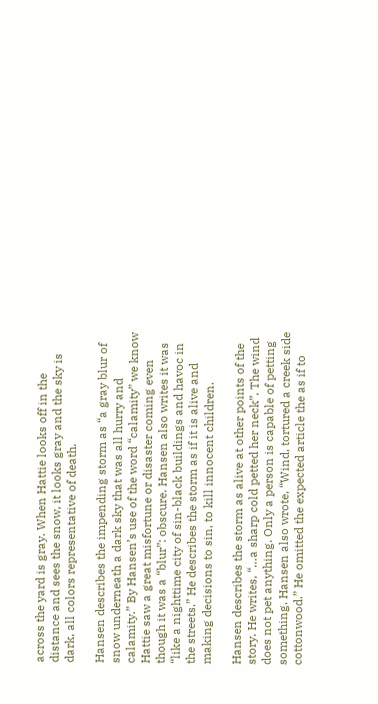across the yard is gray. When Hattie looks off in the distance and sees the snow, it looks gray and the sky is dark, all colors representative of death.

Hansen describes the impending storm as “a gray blur of snow underneath a dark sky that was all hurry and calamity.” By Hansen’s use of the word “calamity” we know Hattie saw a great misfortune or disaster coming even though it was a “blur”: obscure. Hansen also writes it was “like a nighttime city of sin-black buildings and havoc in the streets.” He describes the storm as if it is alive and making decisions to sin, to kill innocent children.

Hansen describes the storm as alive at other points of the story. He writes, “…a sharp cold petted her neck”. The wind does not pet anything. Only a person is capable of petting something. Hansen also wrote, “Wind, tortured a creek side cottonwood.” He omitted the expected article the as if to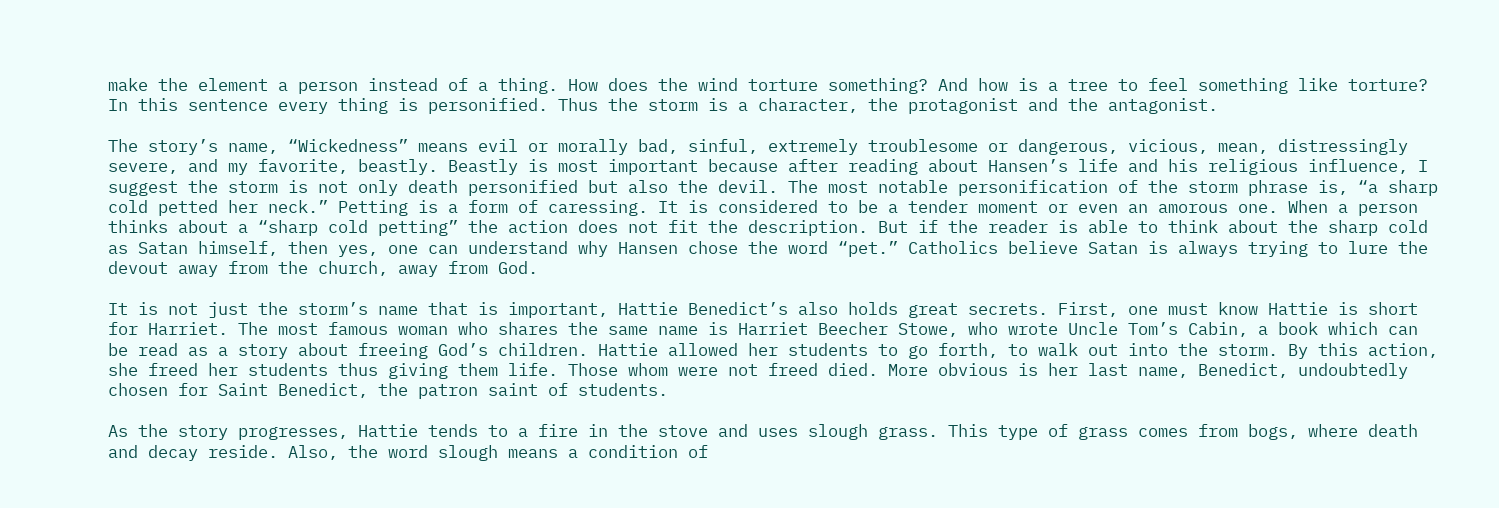make the element a person instead of a thing. How does the wind torture something? And how is a tree to feel something like torture? In this sentence every thing is personified. Thus the storm is a character, the protagonist and the antagonist.

The story’s name, “Wickedness” means evil or morally bad, sinful, extremely troublesome or dangerous, vicious, mean, distressingly severe, and my favorite, beastly. Beastly is most important because after reading about Hansen’s life and his religious influence, I suggest the storm is not only death personified but also the devil. The most notable personification of the storm phrase is, “a sharp cold petted her neck.” Petting is a form of caressing. It is considered to be a tender moment or even an amorous one. When a person thinks about a “sharp cold petting” the action does not fit the description. But if the reader is able to think about the sharp cold as Satan himself, then yes, one can understand why Hansen chose the word “pet.” Catholics believe Satan is always trying to lure the devout away from the church, away from God.

It is not just the storm’s name that is important, Hattie Benedict’s also holds great secrets. First, one must know Hattie is short for Harriet. The most famous woman who shares the same name is Harriet Beecher Stowe, who wrote Uncle Tom’s Cabin, a book which can be read as a story about freeing God’s children. Hattie allowed her students to go forth, to walk out into the storm. By this action, she freed her students thus giving them life. Those whom were not freed died. More obvious is her last name, Benedict, undoubtedly chosen for Saint Benedict, the patron saint of students.

As the story progresses, Hattie tends to a fire in the stove and uses slough grass. This type of grass comes from bogs, where death and decay reside. Also, the word slough means a condition of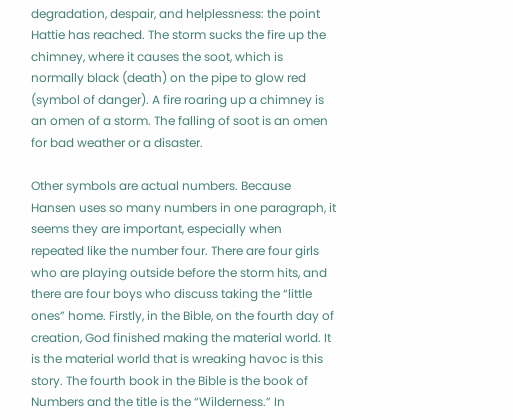degradation, despair, and helplessness: the point Hattie has reached. The storm sucks the fire up the chimney, where it causes the soot, which is normally black (death) on the pipe to glow red (symbol of danger). A fire roaring up a chimney is an omen of a storm. The falling of soot is an omen for bad weather or a disaster.

Other symbols are actual numbers. Because Hansen uses so many numbers in one paragraph, it seems they are important, especially when repeated like the number four. There are four girls who are playing outside before the storm hits, and there are four boys who discuss taking the “little ones” home. Firstly, in the Bible, on the fourth day of creation, God finished making the material world. It is the material world that is wreaking havoc is this story. The fourth book in the Bible is the book of Numbers and the title is the “Wilderness.” In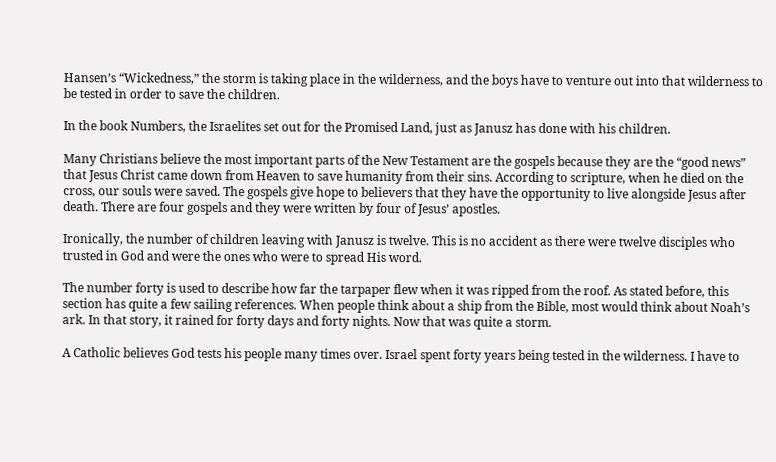Hansen’s “Wickedness,” the storm is taking place in the wilderness, and the boys have to venture out into that wilderness to be tested in order to save the children.

In the book Numbers, the Israelites set out for the Promised Land, just as Janusz has done with his children.

Many Christians believe the most important parts of the New Testament are the gospels because they are the “good news” that Jesus Christ came down from Heaven to save humanity from their sins. According to scripture, when he died on the cross, our souls were saved. The gospels give hope to believers that they have the opportunity to live alongside Jesus after death. There are four gospels and they were written by four of Jesus’ apostles.

Ironically, the number of children leaving with Janusz is twelve. This is no accident as there were twelve disciples who trusted in God and were the ones who were to spread His word.

The number forty is used to describe how far the tarpaper flew when it was ripped from the roof. As stated before, this section has quite a few sailing references. When people think about a ship from the Bible, most would think about Noah’s ark. In that story, it rained for forty days and forty nights. Now that was quite a storm.

A Catholic believes God tests his people many times over. Israel spent forty years being tested in the wilderness. I have to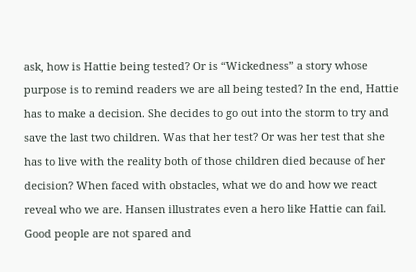ask, how is Hattie being tested? Or is “Wickedness” a story whose purpose is to remind readers we are all being tested? In the end, Hattie has to make a decision. She decides to go out into the storm to try and save the last two children. Was that her test? Or was her test that she has to live with the reality both of those children died because of her decision? When faced with obstacles, what we do and how we react reveal who we are. Hansen illustrates even a hero like Hattie can fail. Good people are not spared and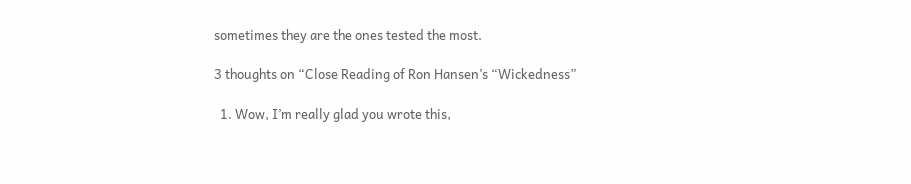sometimes they are the ones tested the most.

3 thoughts on “Close Reading of Ron Hansen’s “Wickedness”

  1. Wow, I’m really glad you wrote this,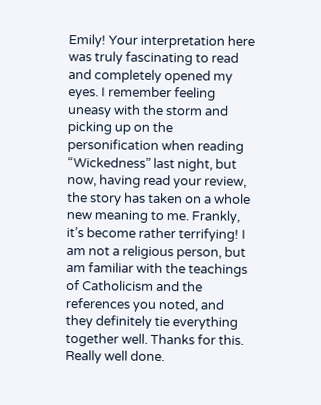Emily! Your interpretation here was truly fascinating to read and completely opened my eyes. I remember feeling uneasy with the storm and picking up on the personification when reading “Wickedness” last night, but now, having read your review, the story has taken on a whole new meaning to me. Frankly, it’s become rather terrifying! I am not a religious person, but am familiar with the teachings of Catholicism and the references you noted, and they definitely tie everything together well. Thanks for this. Really well done.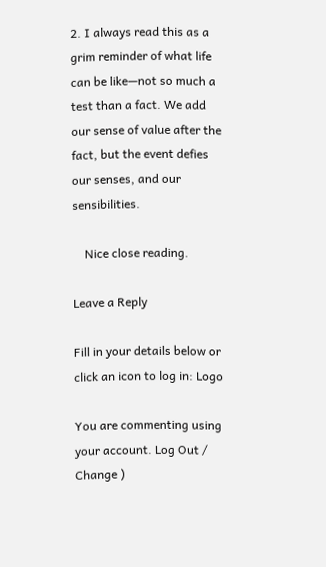2. I always read this as a grim reminder of what life can be like—not so much a test than a fact. We add our sense of value after the fact, but the event defies our senses, and our sensibilities.

    Nice close reading.

Leave a Reply

Fill in your details below or click an icon to log in: Logo

You are commenting using your account. Log Out /  Change )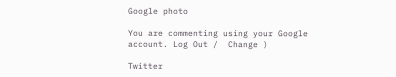Google photo

You are commenting using your Google account. Log Out /  Change )

Twitter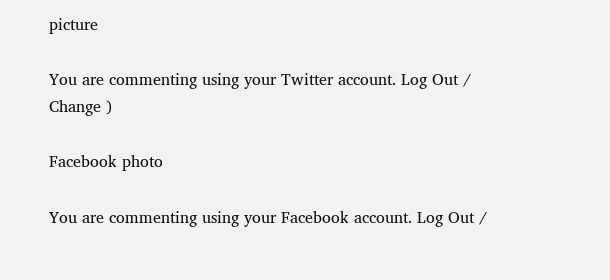picture

You are commenting using your Twitter account. Log Out /  Change )

Facebook photo

You are commenting using your Facebook account. Log Out /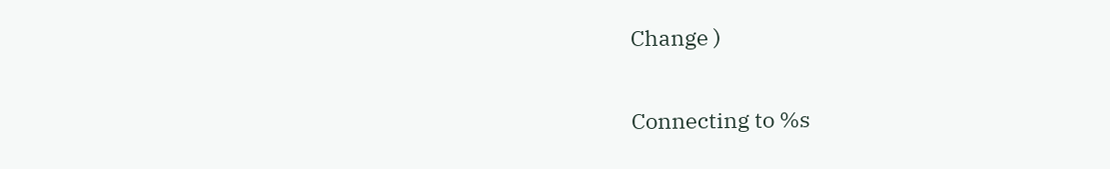Change )

Connecting to %s